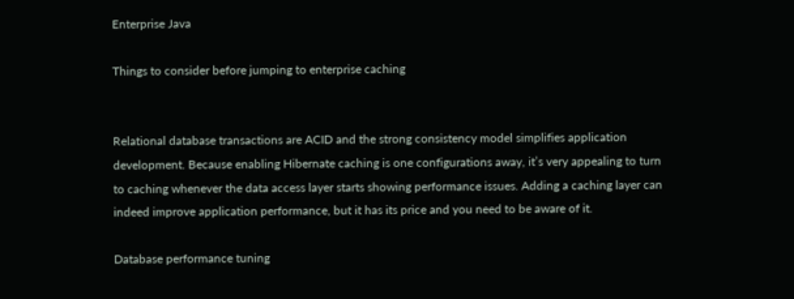Enterprise Java

Things to consider before jumping to enterprise caching


Relational database transactions are ACID and the strong consistency model simplifies application development. Because enabling Hibernate caching is one configurations away, it’s very appealing to turn to caching whenever the data access layer starts showing performance issues. Adding a caching layer can indeed improve application performance, but it has its price and you need to be aware of it.

Database performance tuning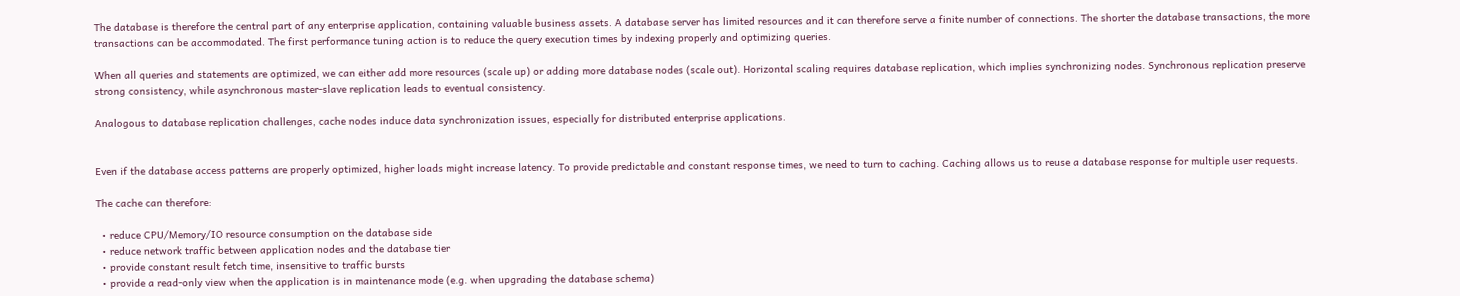The database is therefore the central part of any enterprise application, containing valuable business assets. A database server has limited resources and it can therefore serve a finite number of connections. The shorter the database transactions, the more transactions can be accommodated. The first performance tuning action is to reduce the query execution times by indexing properly and optimizing queries.

When all queries and statements are optimized, we can either add more resources (scale up) or adding more database nodes (scale out). Horizontal scaling requires database replication, which implies synchronizing nodes. Synchronous replication preserve strong consistency, while asynchronous master-slave replication leads to eventual consistency.

Analogous to database replication challenges, cache nodes induce data synchronization issues, especially for distributed enterprise applications.


Even if the database access patterns are properly optimized, higher loads might increase latency. To provide predictable and constant response times, we need to turn to caching. Caching allows us to reuse a database response for multiple user requests.

The cache can therefore:

  • reduce CPU/Memory/IO resource consumption on the database side
  • reduce network traffic between application nodes and the database tier
  • provide constant result fetch time, insensitive to traffic bursts
  • provide a read-only view when the application is in maintenance mode (e.g. when upgrading the database schema)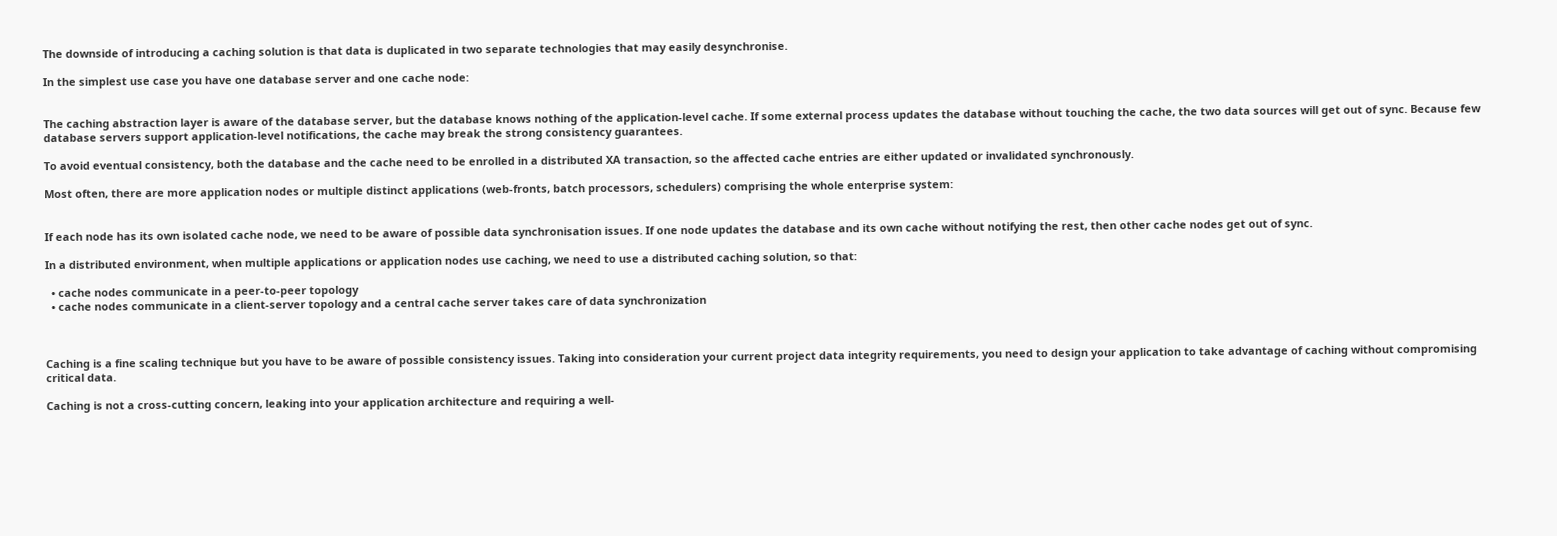The downside of introducing a caching solution is that data is duplicated in two separate technologies that may easily desynchronise.

In the simplest use case you have one database server and one cache node:


The caching abstraction layer is aware of the database server, but the database knows nothing of the application-level cache. If some external process updates the database without touching the cache, the two data sources will get out of sync. Because few database servers support application-level notifications, the cache may break the strong consistency guarantees.

To avoid eventual consistency, both the database and the cache need to be enrolled in a distributed XA transaction, so the affected cache entries are either updated or invalidated synchronously.

Most often, there are more application nodes or multiple distinct applications (web-fronts, batch processors, schedulers) comprising the whole enterprise system:


If each node has its own isolated cache node, we need to be aware of possible data synchronisation issues. If one node updates the database and its own cache without notifying the rest, then other cache nodes get out of sync.

In a distributed environment, when multiple applications or application nodes use caching, we need to use a distributed caching solution, so that:

  • cache nodes communicate in a peer-to-peer topology
  • cache nodes communicate in a client-server topology and a central cache server takes care of data synchronization



Caching is a fine scaling technique but you have to be aware of possible consistency issues. Taking into consideration your current project data integrity requirements, you need to design your application to take advantage of caching without compromising critical data.

Caching is not a cross-cutting concern, leaking into your application architecture and requiring a well-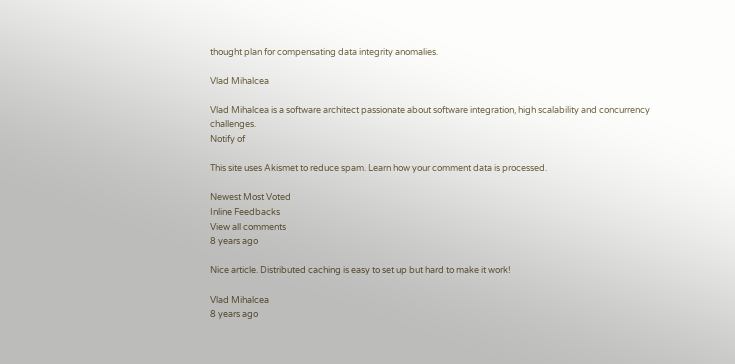thought plan for compensating data integrity anomalies.

Vlad Mihalcea

Vlad Mihalcea is a software architect passionate about software integration, high scalability and concurrency challenges.
Notify of

This site uses Akismet to reduce spam. Learn how your comment data is processed.

Newest Most Voted
Inline Feedbacks
View all comments
8 years ago

Nice article. Distributed caching is easy to set up but hard to make it work!

Vlad Mihalcea
8 years ago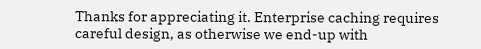Thanks for appreciating it. Enterprise caching requires careful design, as otherwise we end-up with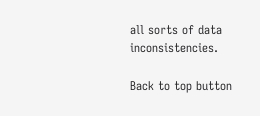all sorts of data inconsistencies.

Back to top button